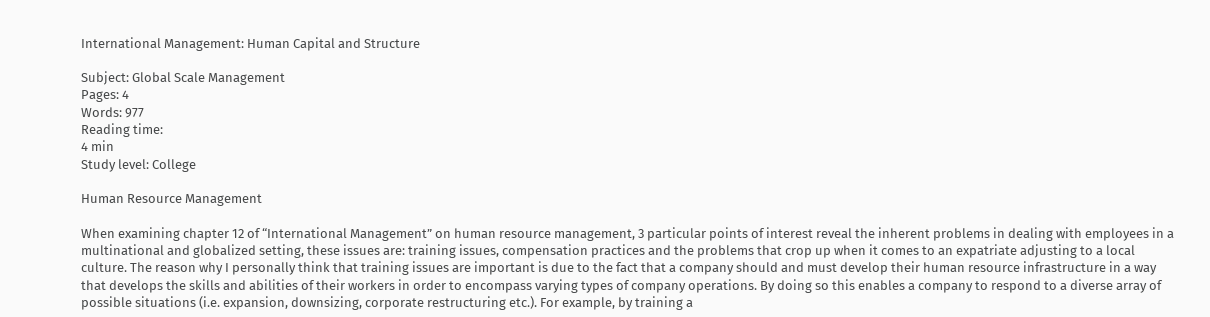International Management: Human Capital and Structure

Subject: Global Scale Management
Pages: 4
Words: 977
Reading time:
4 min
Study level: College

Human Resource Management

When examining chapter 12 of “International Management” on human resource management, 3 particular points of interest reveal the inherent problems in dealing with employees in a multinational and globalized setting, these issues are: training issues, compensation practices and the problems that crop up when it comes to an expatriate adjusting to a local culture. The reason why I personally think that training issues are important is due to the fact that a company should and must develop their human resource infrastructure in a way that develops the skills and abilities of their workers in order to encompass varying types of company operations. By doing so this enables a company to respond to a diverse array of possible situations (i.e. expansion, downsizing, corporate restructuring etc.). For example, by training a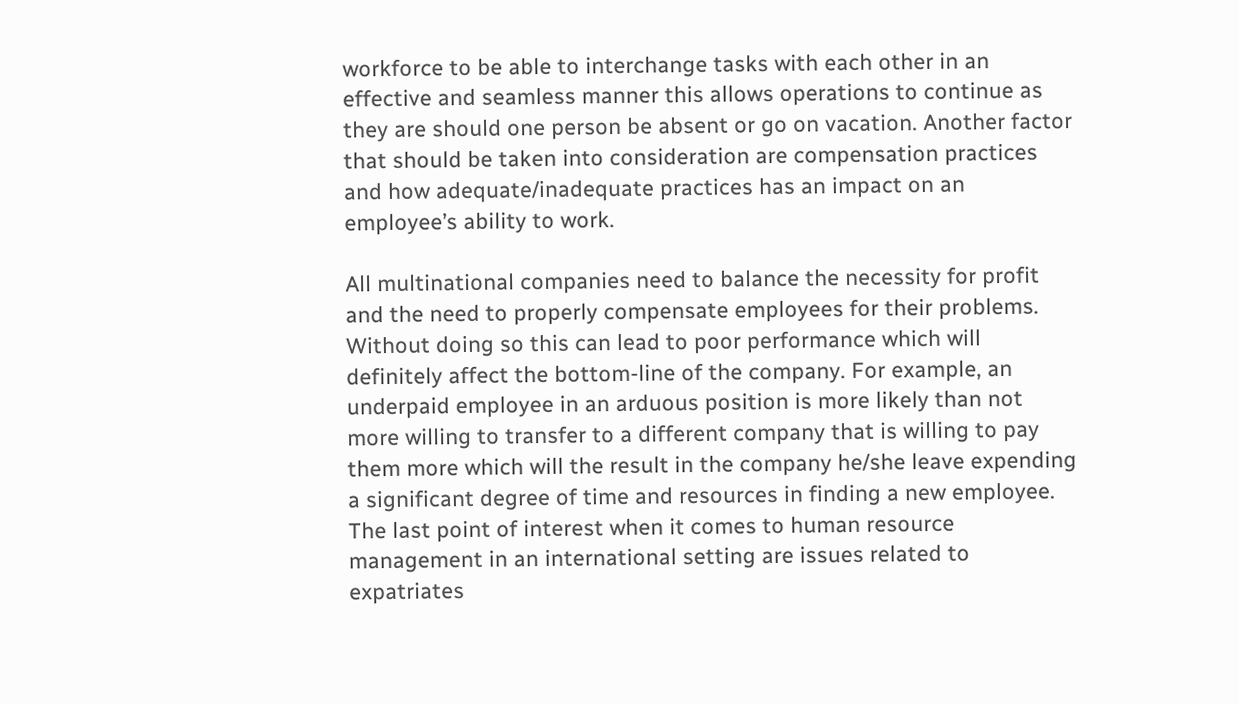workforce to be able to interchange tasks with each other in an effective and seamless manner this allows operations to continue as they are should one person be absent or go on vacation. Another factor that should be taken into consideration are compensation practices and how adequate/inadequate practices has an impact on an employee’s ability to work.

All multinational companies need to balance the necessity for profit and the need to properly compensate employees for their problems. Without doing so this can lead to poor performance which will definitely affect the bottom-line of the company. For example, an underpaid employee in an arduous position is more likely than not more willing to transfer to a different company that is willing to pay them more which will the result in the company he/she leave expending a significant degree of time and resources in finding a new employee. The last point of interest when it comes to human resource management in an international setting are issues related to expatriates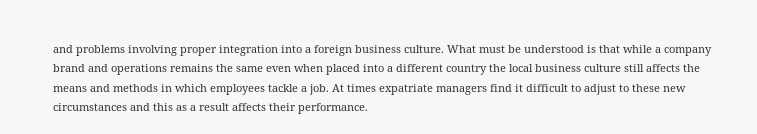and problems involving proper integration into a foreign business culture. What must be understood is that while a company brand and operations remains the same even when placed into a different country the local business culture still affects the means and methods in which employees tackle a job. At times expatriate managers find it difficult to adjust to these new circumstances and this as a result affects their performance.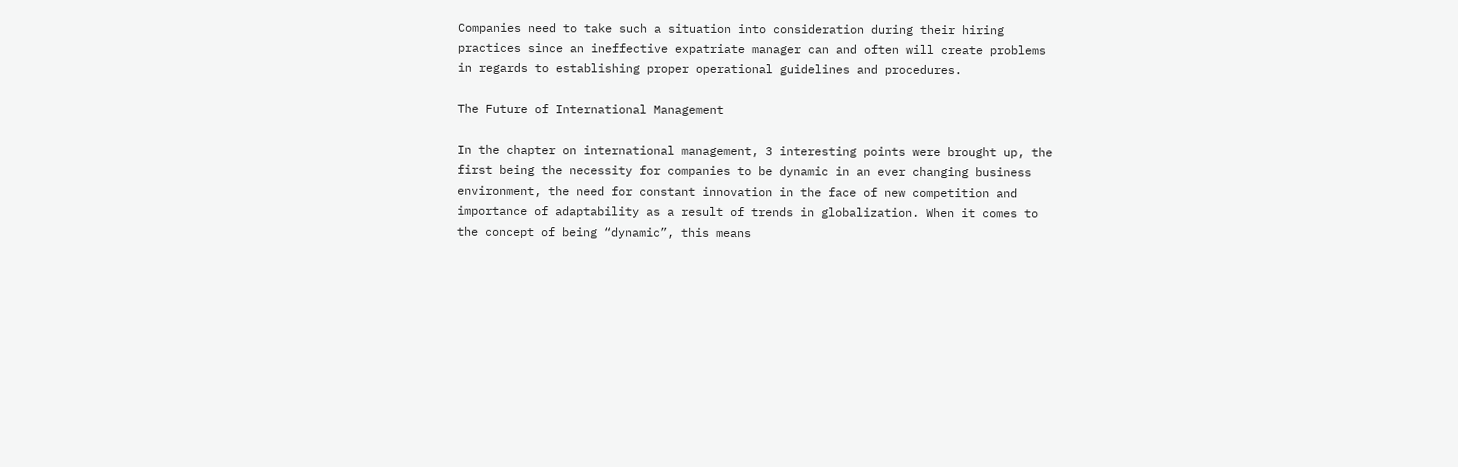Companies need to take such a situation into consideration during their hiring practices since an ineffective expatriate manager can and often will create problems in regards to establishing proper operational guidelines and procedures.

The Future of International Management

In the chapter on international management, 3 interesting points were brought up, the first being the necessity for companies to be dynamic in an ever changing business environment, the need for constant innovation in the face of new competition and importance of adaptability as a result of trends in globalization. When it comes to the concept of being “dynamic”, this means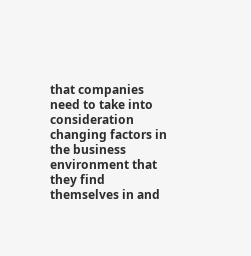that companies need to take into consideration changing factors in the business environment that they find themselves in and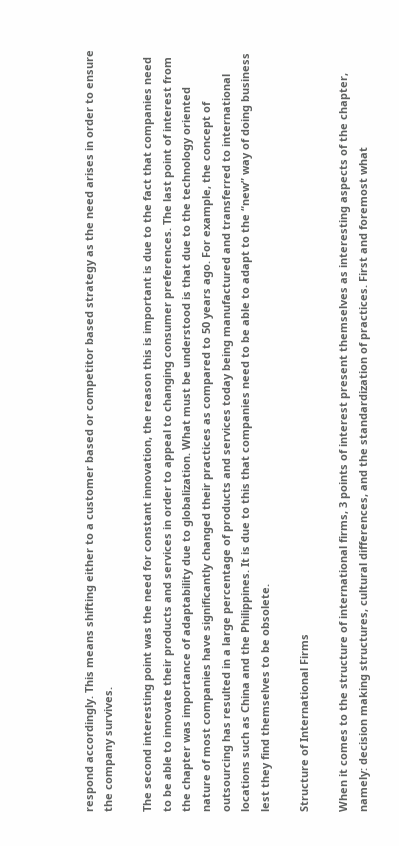respond accordingly. This means shifting either to a customer based or competitor based strategy as the need arises in order to ensure the company survives.

The second interesting point was the need for constant innovation, the reason this is important is due to the fact that companies need to be able to innovate their products and services in order to appeal to changing consumer preferences. The last point of interest from the chapter was importance of adaptability due to globalization. What must be understood is that due to the technology oriented nature of most companies have significantly changed their practices as compared to 50 years ago. For example, the concept of outsourcing has resulted in a large percentage of products and services today being manufactured and transferred to international locations such as China and the Philippines. It is due to this that companies need to be able to adapt to the “new” way of doing business lest they find themselves to be obsolete.

Structure of International Firms

When it comes to the structure of international firms, 3 points of interest present themselves as interesting aspects of the chapter, namely: decision making structures, cultural differences, and the standardization of practices. First and foremost what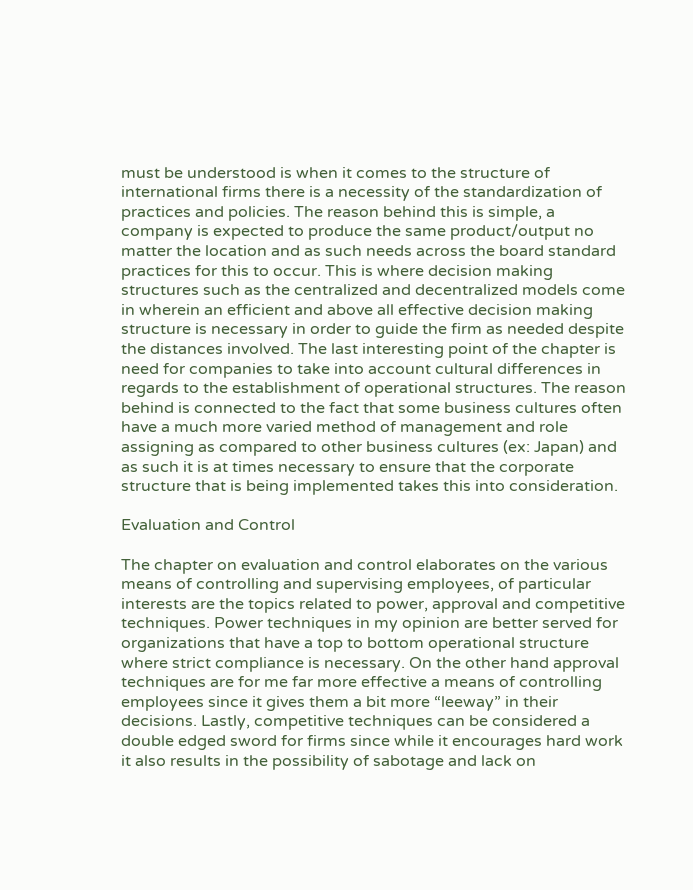must be understood is when it comes to the structure of international firms there is a necessity of the standardization of practices and policies. The reason behind this is simple, a company is expected to produce the same product/output no matter the location and as such needs across the board standard practices for this to occur. This is where decision making structures such as the centralized and decentralized models come in wherein an efficient and above all effective decision making structure is necessary in order to guide the firm as needed despite the distances involved. The last interesting point of the chapter is need for companies to take into account cultural differences in regards to the establishment of operational structures. The reason behind is connected to the fact that some business cultures often have a much more varied method of management and role assigning as compared to other business cultures (ex: Japan) and as such it is at times necessary to ensure that the corporate structure that is being implemented takes this into consideration.

Evaluation and Control

The chapter on evaluation and control elaborates on the various means of controlling and supervising employees, of particular interests are the topics related to power, approval and competitive techniques. Power techniques in my opinion are better served for organizations that have a top to bottom operational structure where strict compliance is necessary. On the other hand approval techniques are for me far more effective a means of controlling employees since it gives them a bit more “leeway” in their decisions. Lastly, competitive techniques can be considered a double edged sword for firms since while it encourages hard work it also results in the possibility of sabotage and lack on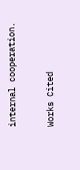internal cooperation.

Works Cited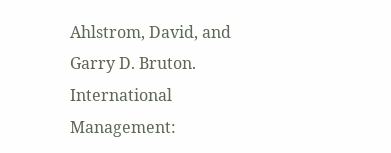Ahlstrom, David, and Garry D. Bruton. International Management: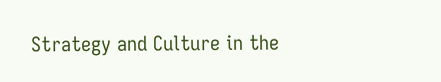Strategy and Culture in the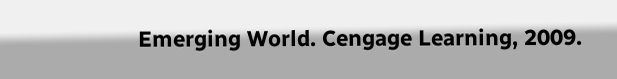Emerging World. Cengage Learning, 2009.